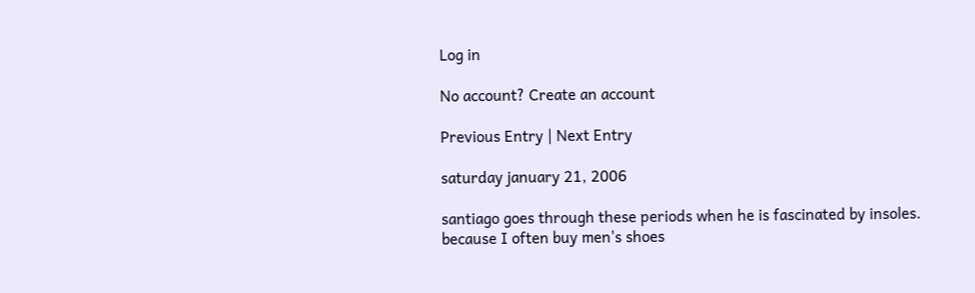Log in

No account? Create an account

Previous Entry | Next Entry

saturday january 21, 2006

santiago goes through these periods when he is fascinated by insoles. because I often buy men's shoes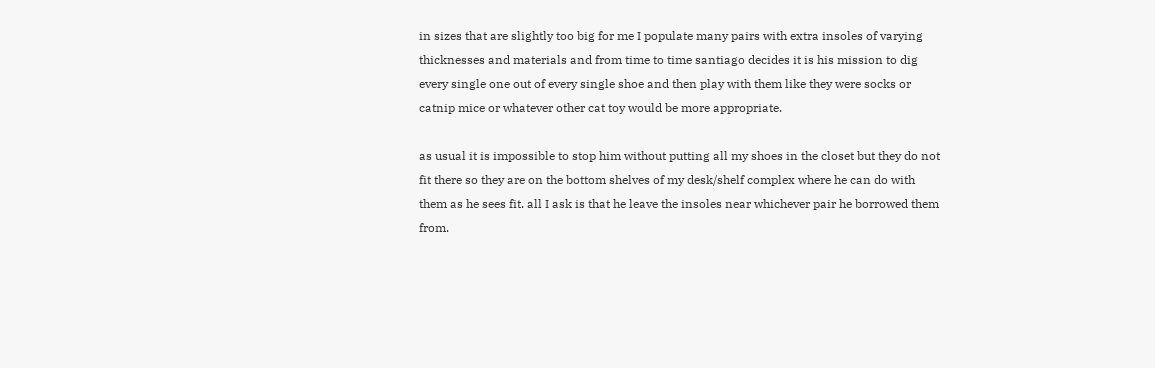in sizes that are slightly too big for me I populate many pairs with extra insoles of varying thicknesses and materials and from time to time santiago decides it is his mission to dig every single one out of every single shoe and then play with them like they were socks or catnip mice or whatever other cat toy would be more appropriate.

as usual it is impossible to stop him without putting all my shoes in the closet but they do not fit there so they are on the bottom shelves of my desk/shelf complex where he can do with them as he sees fit. all I ask is that he leave the insoles near whichever pair he borrowed them from.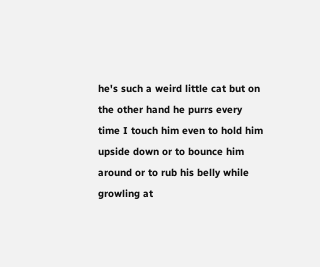he's such a weird little cat but on the other hand he purrs every time I touch him even to hold him upside down or to bounce him around or to rub his belly while growling at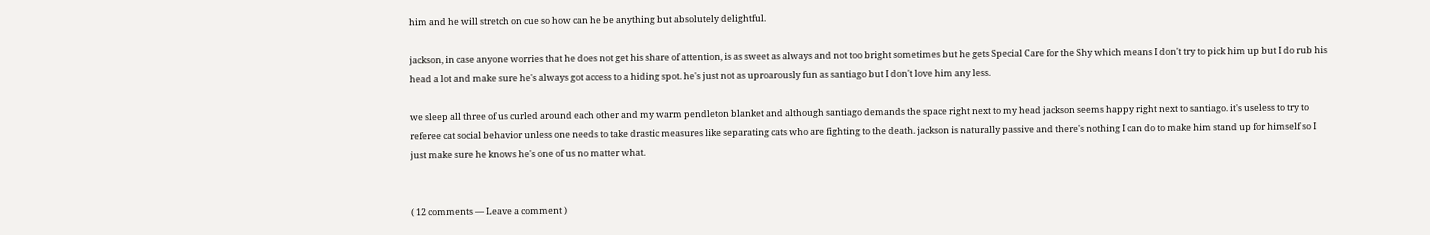him and he will stretch on cue so how can he be anything but absolutely delightful.

jackson, in case anyone worries that he does not get his share of attention, is as sweet as always and not too bright sometimes but he gets Special Care for the Shy which means I don't try to pick him up but I do rub his head a lot and make sure he's always got access to a hiding spot. he's just not as uproarously fun as santiago but I don't love him any less.

we sleep all three of us curled around each other and my warm pendleton blanket and although santiago demands the space right next to my head jackson seems happy right next to santiago. it's useless to try to referee cat social behavior unless one needs to take drastic measures like separating cats who are fighting to the death. jackson is naturally passive and there's nothing I can do to make him stand up for himself so I just make sure he knows he's one of us no matter what.


( 12 comments — Leave a comment )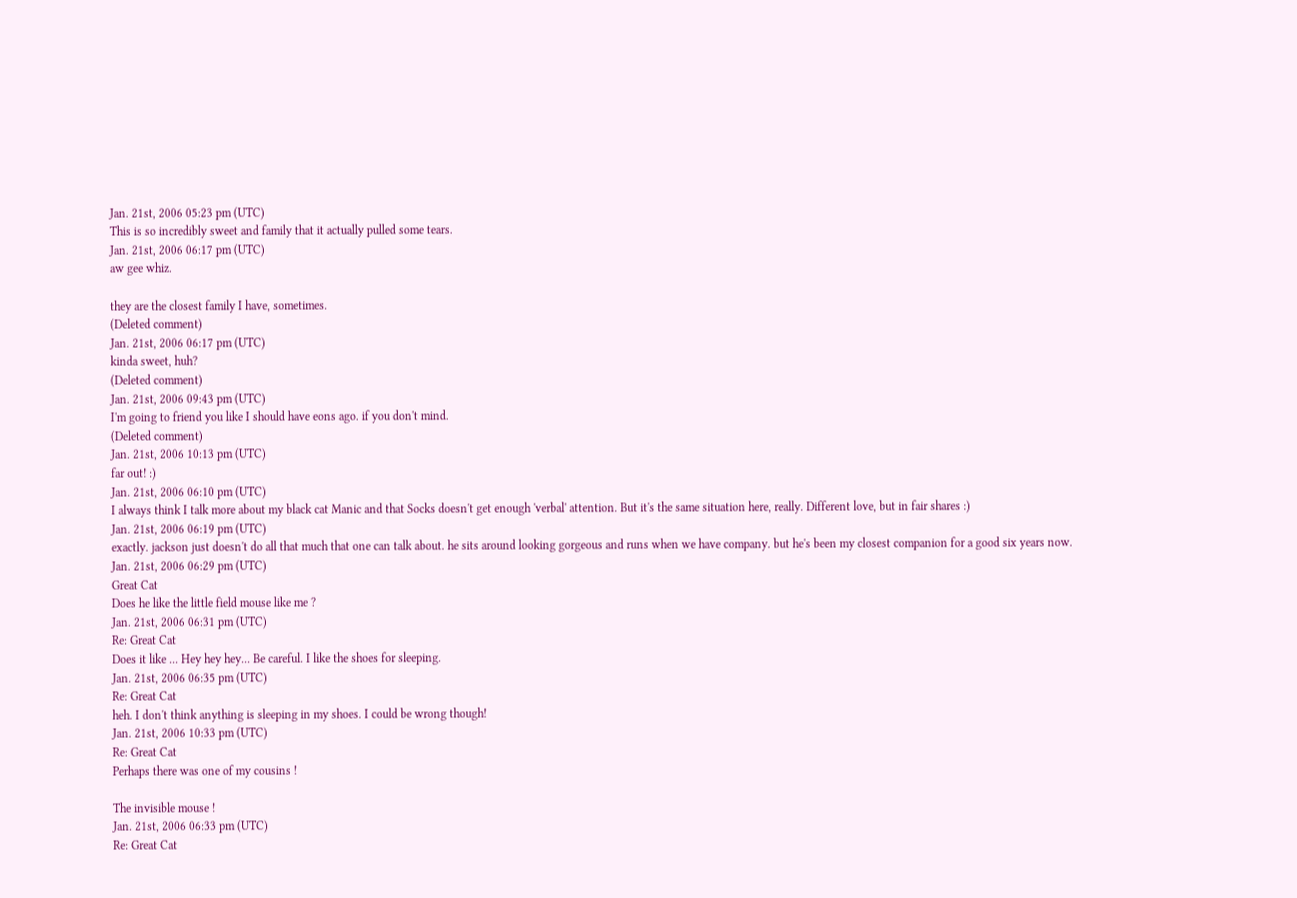Jan. 21st, 2006 05:23 pm (UTC)
This is so incredibly sweet and family that it actually pulled some tears.
Jan. 21st, 2006 06:17 pm (UTC)
aw gee whiz.

they are the closest family I have, sometimes.
(Deleted comment)
Jan. 21st, 2006 06:17 pm (UTC)
kinda sweet, huh?
(Deleted comment)
Jan. 21st, 2006 09:43 pm (UTC)
I'm going to friend you like I should have eons ago. if you don't mind.
(Deleted comment)
Jan. 21st, 2006 10:13 pm (UTC)
far out! :)
Jan. 21st, 2006 06:10 pm (UTC)
I always think I talk more about my black cat Manic and that Socks doesn't get enough 'verbal' attention. But it's the same situation here, really. Different love, but in fair shares :)
Jan. 21st, 2006 06:19 pm (UTC)
exactly. jackson just doesn't do all that much that one can talk about. he sits around looking gorgeous and runs when we have company. but he's been my closest companion for a good six years now.
Jan. 21st, 2006 06:29 pm (UTC)
Great Cat
Does he like the little field mouse like me ?
Jan. 21st, 2006 06:31 pm (UTC)
Re: Great Cat
Does it like ... Hey hey hey... Be careful. I like the shoes for sleeping.
Jan. 21st, 2006 06:35 pm (UTC)
Re: Great Cat
heh. I don't think anything is sleeping in my shoes. I could be wrong though!
Jan. 21st, 2006 10:33 pm (UTC)
Re: Great Cat
Perhaps there was one of my cousins !

The invisible mouse !
Jan. 21st, 2006 06:33 pm (UTC)
Re: Great Cat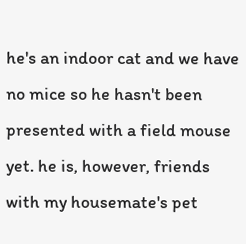he's an indoor cat and we have no mice so he hasn't been presented with a field mouse yet. he is, however, friends with my housemate's pet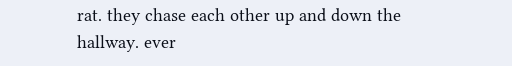rat. they chase each other up and down the hallway. ever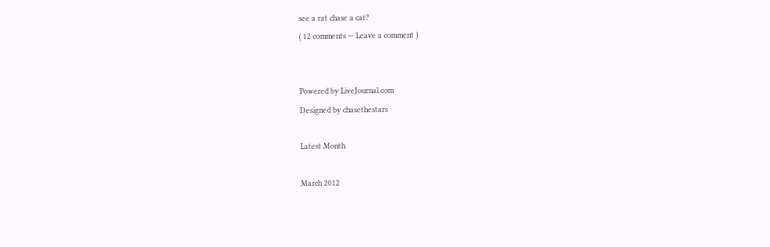see a rat chase a cat?
( 12 comments — Leave a comment )


Powered by LiveJournal.com
Designed by chasethestars

Latest Month

March 2012